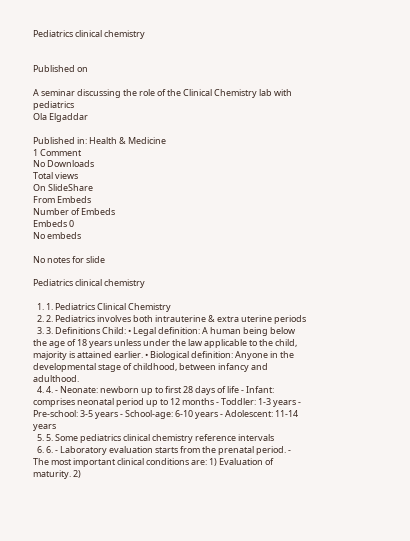Pediatrics clinical chemistry


Published on

A seminar discussing the role of the Clinical Chemistry lab with pediatrics
Ola Elgaddar

Published in: Health & Medicine
1 Comment
No Downloads
Total views
On SlideShare
From Embeds
Number of Embeds
Embeds 0
No embeds

No notes for slide

Pediatrics clinical chemistry

  1. 1. Pediatrics Clinical Chemistry
  2. 2. Pediatrics involves both intrauterine & extra uterine periods
  3. 3. Definitions Child: • Legal definition: A human being below the age of 18 years unless under the law applicable to the child, majority is attained earlier. • Biological definition: Anyone in the developmental stage of childhood, between infancy and adulthood.
  4. 4. - Neonate: newborn up to first 28 days of life - Infant: comprises neonatal period up to 12 months - Toddler: 1-3 years - Pre-school: 3-5 years - School-age: 6-10 years - Adolescent: 11-14 years
  5. 5. Some pediatrics clinical chemistry reference intervals
  6. 6. - Laboratory evaluation starts from the prenatal period. - The most important clinical conditions are: 1) Evaluation of maturity. 2)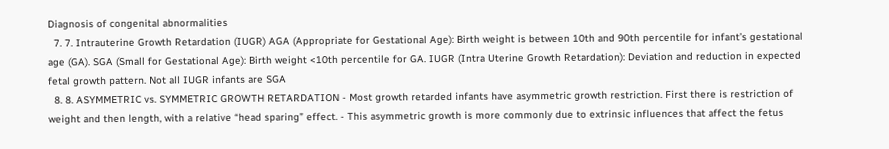Diagnosis of congenital abnormalities
  7. 7. Intrauterine Growth Retardation (IUGR) AGA (Appropriate for Gestational Age): Birth weight is between 10th and 90th percentile for infant’s gestational age (GA). SGA (Small for Gestational Age): Birth weight <10th percentile for GA. IUGR (Intra Uterine Growth Retardation): Deviation and reduction in expected fetal growth pattern. Not all IUGR infants are SGA
  8. 8. ASYMMETRIC vs. SYMMETRIC GROWTH RETARDATION - Most growth retarded infants have asymmetric growth restriction. First there is restriction of weight and then length, with a relative “head sparing” effect. - This asymmetric growth is more commonly due to extrinsic influences that affect the fetus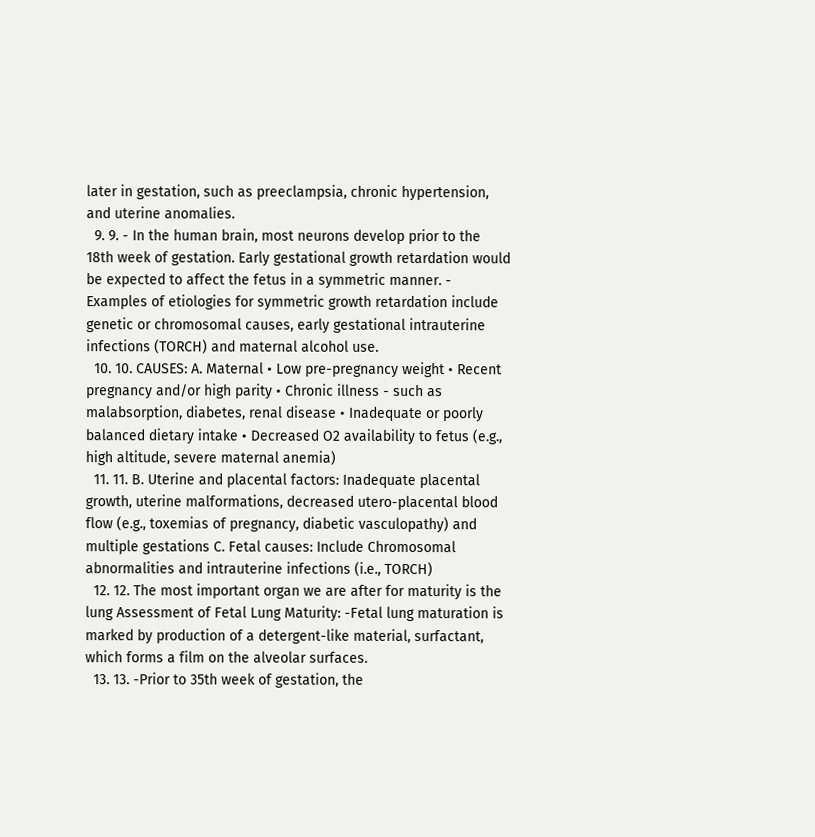later in gestation, such as preeclampsia, chronic hypertension, and uterine anomalies.
  9. 9. - In the human brain, most neurons develop prior to the 18th week of gestation. Early gestational growth retardation would be expected to affect the fetus in a symmetric manner. - Examples of etiologies for symmetric growth retardation include genetic or chromosomal causes, early gestational intrauterine infections (TORCH) and maternal alcohol use.
  10. 10. CAUSES: A. Maternal • Low pre-pregnancy weight • Recent pregnancy and/or high parity • Chronic illness - such as malabsorption, diabetes, renal disease • Inadequate or poorly balanced dietary intake • Decreased O2 availability to fetus (e.g., high altitude, severe maternal anemia)
  11. 11. B. Uterine and placental factors: Inadequate placental growth, uterine malformations, decreased utero-placental blood flow (e.g., toxemias of pregnancy, diabetic vasculopathy) and multiple gestations C. Fetal causes: Include Chromosomal abnormalities and intrauterine infections (i.e., TORCH)
  12. 12. The most important organ we are after for maturity is the lung Assessment of Fetal Lung Maturity: -Fetal lung maturation is marked by production of a detergent-like material, surfactant, which forms a film on the alveolar surfaces.
  13. 13. -Prior to 35th week of gestation, the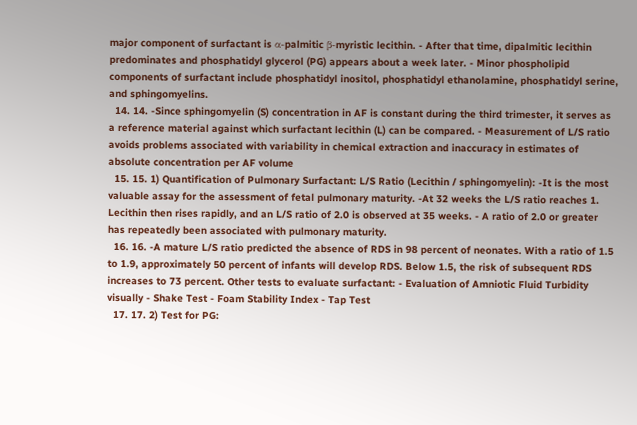major component of surfactant is α-palmitic β-myristic lecithin. - After that time, dipalmitic lecithin predominates and phosphatidyl glycerol (PG) appears about a week later. - Minor phospholipid components of surfactant include phosphatidyl inositol, phosphatidyl ethanolamine, phosphatidyl serine, and sphingomyelins.
  14. 14. -Since sphingomyelin (S) concentration in AF is constant during the third trimester, it serves as a reference material against which surfactant lecithin (L) can be compared. - Measurement of L/S ratio avoids problems associated with variability in chemical extraction and inaccuracy in estimates of absolute concentration per AF volume
  15. 15. 1) Quantification of Pulmonary Surfactant: L/S Ratio (Lecithin / sphingomyelin): -It is the most valuable assay for the assessment of fetal pulmonary maturity. -At 32 weeks the L/S ratio reaches 1. Lecithin then rises rapidly, and an L/S ratio of 2.0 is observed at 35 weeks. - A ratio of 2.0 or greater has repeatedly been associated with pulmonary maturity.
  16. 16. -A mature L/S ratio predicted the absence of RDS in 98 percent of neonates. With a ratio of 1.5 to 1.9, approximately 50 percent of infants will develop RDS. Below 1.5, the risk of subsequent RDS increases to 73 percent. Other tests to evaluate surfactant: - Evaluation of Amniotic Fluid Turbidity visually - Shake Test - Foam Stability Index - Tap Test
  17. 17. 2) Test for PG: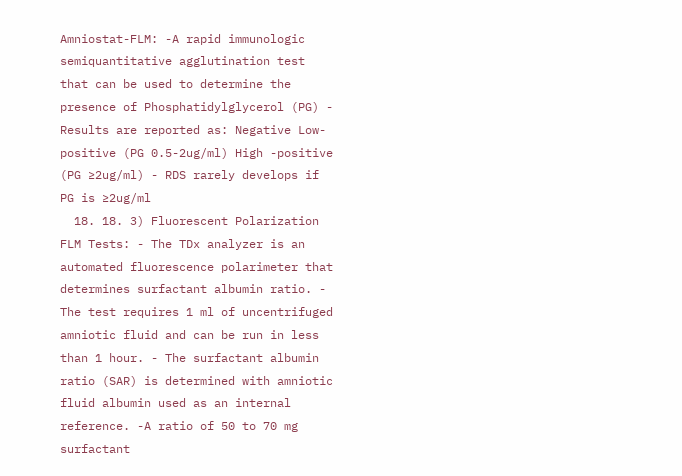Amniostat-FLM: -A rapid immunologic semiquantitative agglutination test that can be used to determine the presence of Phosphatidylglycerol (PG) - Results are reported as: Negative Low- positive (PG 0.5-2ug/ml) High -positive (PG ≥2ug/ml) - RDS rarely develops if PG is ≥2ug/ml
  18. 18. 3) Fluorescent Polarization FLM Tests: - The TDx analyzer is an automated fluorescence polarimeter that determines surfactant albumin ratio. - The test requires 1 ml of uncentrifuged amniotic fluid and can be run in less than 1 hour. - The surfactant albumin ratio (SAR) is determined with amniotic fluid albumin used as an internal reference. -A ratio of 50 to 70 mg surfactant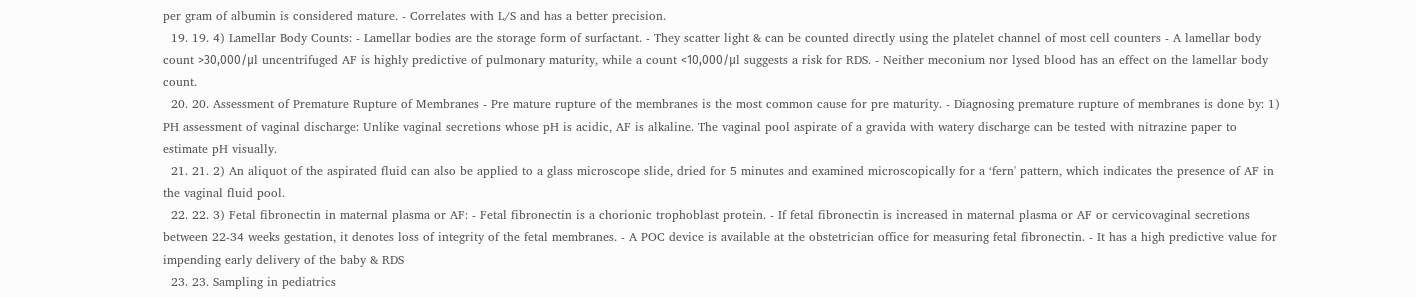per gram of albumin is considered mature. - Correlates with L/S and has a better precision.
  19. 19. 4) Lamellar Body Counts: - Lamellar bodies are the storage form of surfactant. - They scatter light & can be counted directly using the platelet channel of most cell counters - A lamellar body count >30,000/μl uncentrifuged AF is highly predictive of pulmonary maturity, while a count <10,000/μl suggests a risk for RDS. - Neither meconium nor lysed blood has an effect on the lamellar body count.
  20. 20. Assessment of Premature Rupture of Membranes - Pre mature rupture of the membranes is the most common cause for pre maturity. - Diagnosing premature rupture of membranes is done by: 1) PH assessment of vaginal discharge: Unlike vaginal secretions whose pH is acidic, AF is alkaline. The vaginal pool aspirate of a gravida with watery discharge can be tested with nitrazine paper to estimate pH visually.
  21. 21. 2) An aliquot of the aspirated fluid can also be applied to a glass microscope slide, dried for 5 minutes and examined microscopically for a ‘fern' pattern, which indicates the presence of AF in the vaginal fluid pool.
  22. 22. 3) Fetal fibronectin in maternal plasma or AF: - Fetal fibronectin is a chorionic trophoblast protein. - If fetal fibronectin is increased in maternal plasma or AF or cervicovaginal secretions between 22-34 weeks gestation, it denotes loss of integrity of the fetal membranes. - A POC device is available at the obstetrician office for measuring fetal fibronectin. - It has a high predictive value for impending early delivery of the baby & RDS
  23. 23. Sampling in pediatrics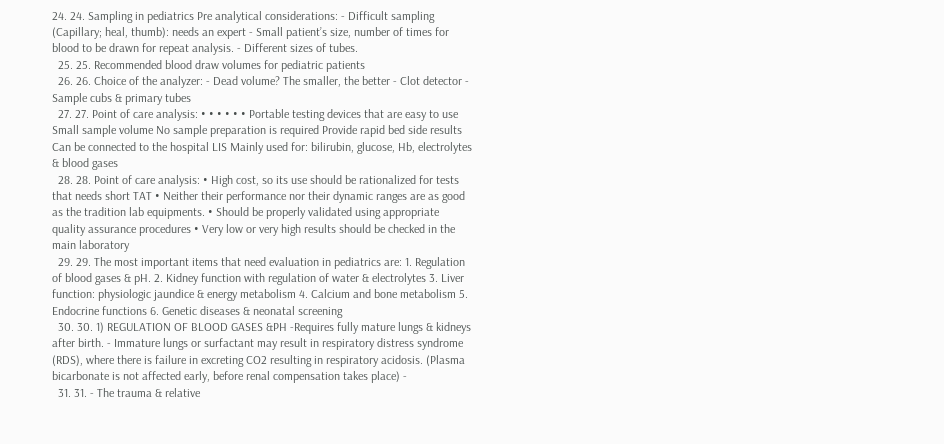24. 24. Sampling in pediatrics Pre analytical considerations: - Difficult sampling (Capillary; heal, thumb): needs an expert - Small patient’s size, number of times for blood to be drawn for repeat analysis. - Different sizes of tubes.
  25. 25. Recommended blood draw volumes for pediatric patients
  26. 26. Choice of the analyzer: - Dead volume? The smaller, the better - Clot detector - Sample cubs & primary tubes
  27. 27. Point of care analysis: • • • • • • Portable testing devices that are easy to use Small sample volume No sample preparation is required Provide rapid bed side results Can be connected to the hospital LIS Mainly used for: bilirubin, glucose, Hb, electrolytes & blood gases
  28. 28. Point of care analysis: • High cost, so its use should be rationalized for tests that needs short TAT • Neither their performance nor their dynamic ranges are as good as the tradition lab equipments. • Should be properly validated using appropriate quality assurance procedures • Very low or very high results should be checked in the main laboratory
  29. 29. The most important items that need evaluation in pediatrics are: 1. Regulation of blood gases & pH. 2. Kidney function with regulation of water & electrolytes 3. Liver function: physiologic jaundice & energy metabolism 4. Calcium and bone metabolism 5. Endocrine functions 6. Genetic diseases & neonatal screening
  30. 30. 1) REGULATION OF BLOOD GASES &PH -Requires fully mature lungs & kidneys after birth. - Immature lungs or surfactant may result in respiratory distress syndrome (RDS), where there is failure in excreting CO2 resulting in respiratory acidosis. (Plasma bicarbonate is not affected early, before renal compensation takes place) -
  31. 31. - The trauma & relative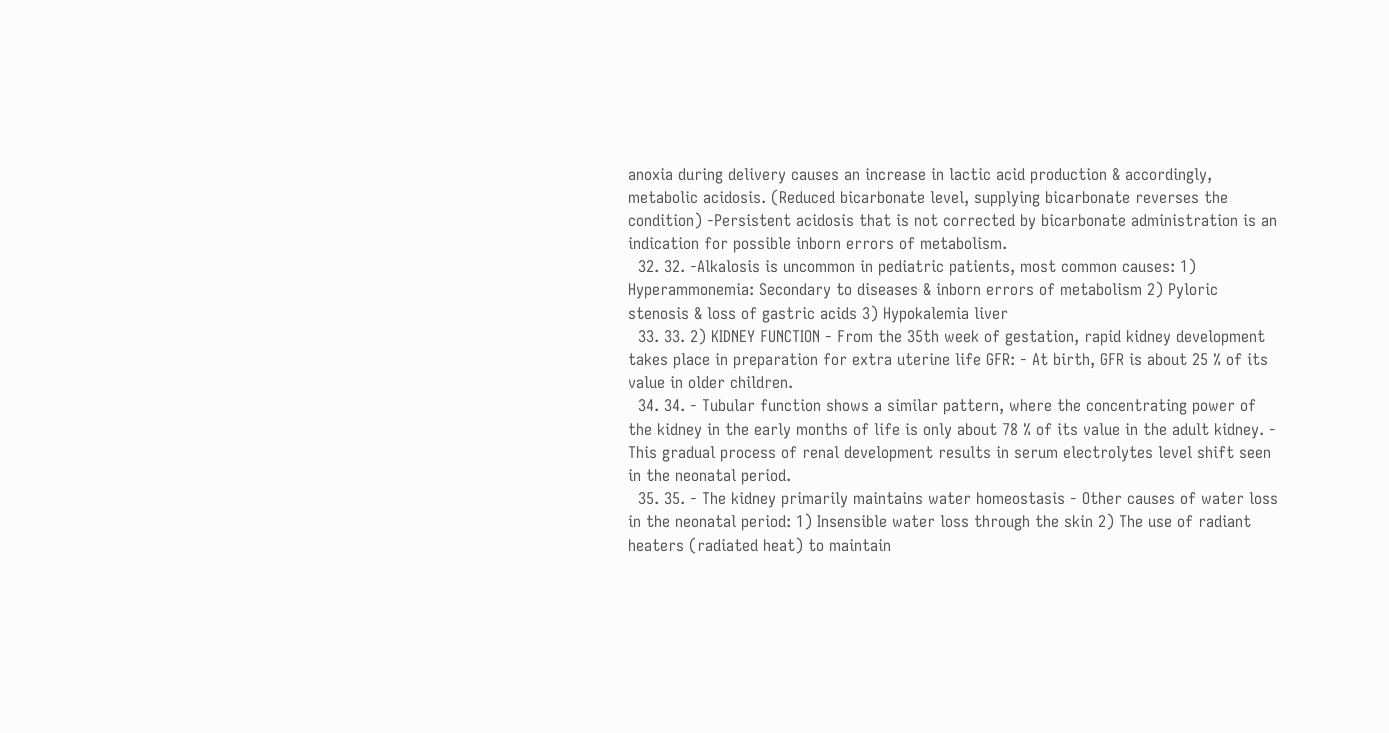anoxia during delivery causes an increase in lactic acid production & accordingly, metabolic acidosis. (Reduced bicarbonate level, supplying bicarbonate reverses the condition) -Persistent acidosis that is not corrected by bicarbonate administration is an indication for possible inborn errors of metabolism.
  32. 32. -Alkalosis is uncommon in pediatric patients, most common causes: 1) Hyperammonemia: Secondary to diseases & inborn errors of metabolism 2) Pyloric stenosis & loss of gastric acids 3) Hypokalemia liver
  33. 33. 2) KIDNEY FUNCTION - From the 35th week of gestation, rapid kidney development takes place in preparation for extra uterine life GFR: - At birth, GFR is about 25 % of its value in older children.
  34. 34. - Tubular function shows a similar pattern, where the concentrating power of the kidney in the early months of life is only about 78 % of its value in the adult kidney. - This gradual process of renal development results in serum electrolytes level shift seen in the neonatal period.
  35. 35. - The kidney primarily maintains water homeostasis - Other causes of water loss in the neonatal period: 1) Insensible water loss through the skin 2) The use of radiant heaters (radiated heat) to maintain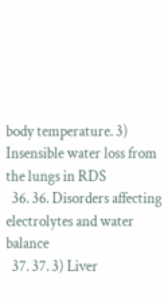body temperature. 3) Insensible water loss from the lungs in RDS
  36. 36. Disorders affecting electrolytes and water balance
  37. 37. 3) Liver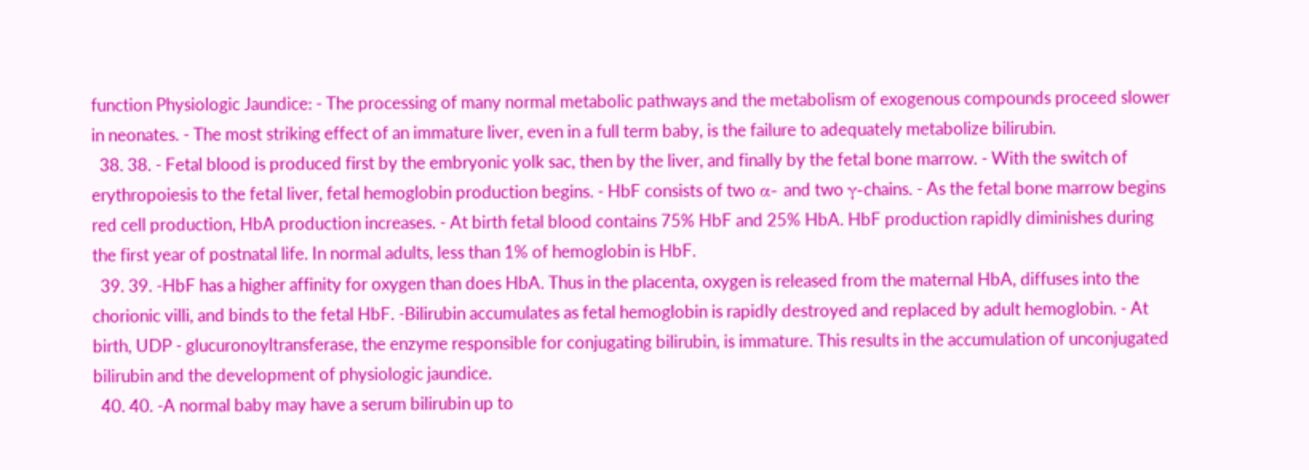function Physiologic Jaundice: - The processing of many normal metabolic pathways and the metabolism of exogenous compounds proceed slower in neonates. - The most striking effect of an immature liver, even in a full term baby, is the failure to adequately metabolize bilirubin.
  38. 38. - Fetal blood is produced first by the embryonic yolk sac, then by the liver, and finally by the fetal bone marrow. - With the switch of erythropoiesis to the fetal liver, fetal hemoglobin production begins. - HbF consists of two α- and two γ-chains. - As the fetal bone marrow begins red cell production, HbA production increases. - At birth fetal blood contains 75% HbF and 25% HbA. HbF production rapidly diminishes during the first year of postnatal life. In normal adults, less than 1% of hemoglobin is HbF.
  39. 39. -HbF has a higher affinity for oxygen than does HbA. Thus in the placenta, oxygen is released from the maternal HbA, diffuses into the chorionic villi, and binds to the fetal HbF. -Bilirubin accumulates as fetal hemoglobin is rapidly destroyed and replaced by adult hemoglobin. - At birth, UDP - glucuronoyltransferase, the enzyme responsible for conjugating bilirubin, is immature. This results in the accumulation of unconjugated bilirubin and the development of physiologic jaundice.
  40. 40. -A normal baby may have a serum bilirubin up to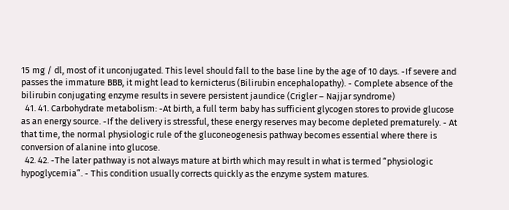15 mg / dl, most of it unconjugated. This level should fall to the base line by the age of 10 days. -If severe and passes the immature BBB, it might lead to kernicterus (Bilirubin encephalopathy). - Complete absence of the bilirubin conjugating enzyme results in severe persistent jaundice (Crigler – Najjar syndrome)
  41. 41. Carbohydrate metabolism: -At birth, a full term baby has sufficient glycogen stores to provide glucose as an energy source. -If the delivery is stressful, these energy reserves may become depleted prematurely. - At that time, the normal physiologic rule of the gluconeogenesis pathway becomes essential where there is conversion of alanine into glucose.
  42. 42. -The later pathway is not always mature at birth which may result in what is termed “physiologic hypoglycemia”. - This condition usually corrects quickly as the enzyme system matures.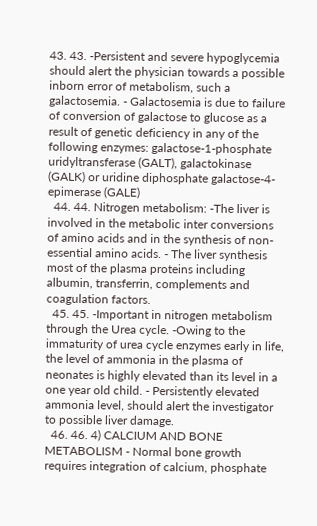43. 43. -Persistent and severe hypoglycemia should alert the physician towards a possible inborn error of metabolism, such a galactosemia. - Galactosemia is due to failure of conversion of galactose to glucose as a result of genetic deficiency in any of the following enzymes: galactose-1-phosphate uridyltransferase (GALT), galactokinase (GALK) or uridine diphosphate galactose-4-epimerase (GALE)
  44. 44. Nitrogen metabolism: -The liver is involved in the metabolic inter conversions of amino acids and in the synthesis of non-essential amino acids. - The liver synthesis most of the plasma proteins including albumin, transferrin, complements and coagulation factors.
  45. 45. -Important in nitrogen metabolism through the Urea cycle. -Owing to the immaturity of urea cycle enzymes early in life, the level of ammonia in the plasma of neonates is highly elevated than its level in a one year old child. - Persistently elevated ammonia level, should alert the investigator to possible liver damage.
  46. 46. 4) CALCIUM AND BONE METABOLISM - Normal bone growth requires integration of calcium, phosphate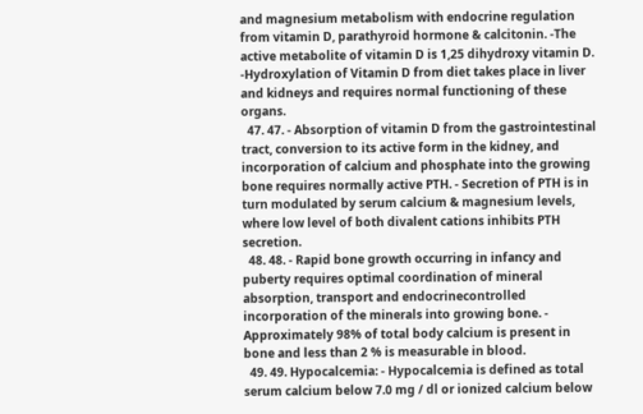and magnesium metabolism with endocrine regulation from vitamin D, parathyroid hormone & calcitonin. -The active metabolite of vitamin D is 1,25 dihydroxy vitamin D. -Hydroxylation of Vitamin D from diet takes place in liver and kidneys and requires normal functioning of these organs.
  47. 47. - Absorption of vitamin D from the gastrointestinal tract, conversion to its active form in the kidney, and incorporation of calcium and phosphate into the growing bone requires normally active PTH. - Secretion of PTH is in turn modulated by serum calcium & magnesium levels, where low level of both divalent cations inhibits PTH secretion.
  48. 48. - Rapid bone growth occurring in infancy and puberty requires optimal coordination of mineral absorption, transport and endocrinecontrolled incorporation of the minerals into growing bone. - Approximately 98% of total body calcium is present in bone and less than 2 % is measurable in blood.
  49. 49. Hypocalcemia: - Hypocalcemia is defined as total serum calcium below 7.0 mg / dl or ionized calcium below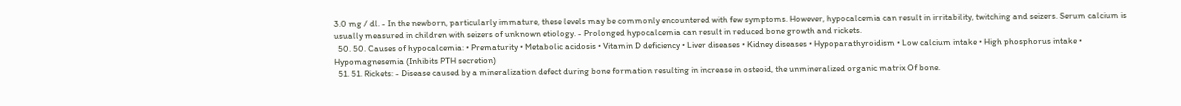3.0 mg / dl. - In the newborn, particularly immature, these levels may be commonly encountered with few symptoms. However, hypocalcemia can result in irritability, twitching and seizers. Serum calcium is usually measured in children with seizers of unknown etiology. - Prolonged hypocalcemia can result in reduced bone growth and rickets.
  50. 50. Causes of hypocalcemia: • Prematurity • Metabolic acidosis • Vitamin D deficiency • Liver diseases • Kidney diseases • Hypoparathyroidism • Low calcium intake • High phosphorus intake • Hypomagnesemia (Inhibits PTH secretion)
  51. 51. Rickets: - Disease caused by a mineralization defect during bone formation resulting in increase in osteoid, the unmineralized organic matrix Of bone.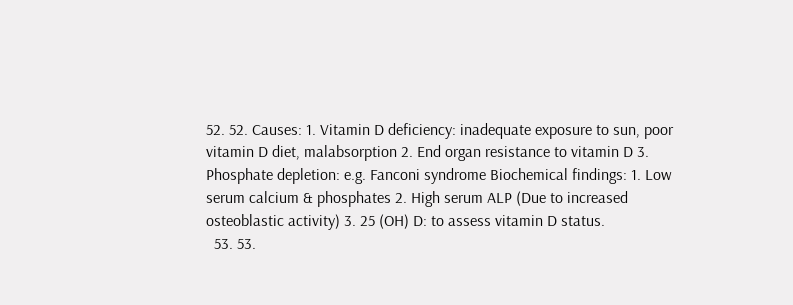52. 52. Causes: 1. Vitamin D deficiency: inadequate exposure to sun, poor vitamin D diet, malabsorption 2. End organ resistance to vitamin D 3. Phosphate depletion: e.g. Fanconi syndrome Biochemical findings: 1. Low serum calcium & phosphates 2. High serum ALP (Due to increased osteoblastic activity) 3. 25 (OH) D: to assess vitamin D status.
  53. 53.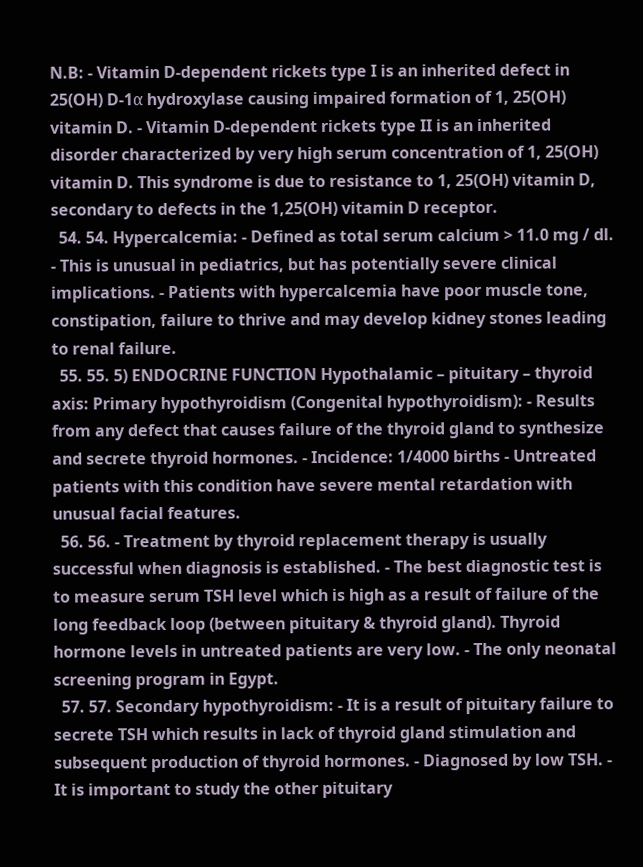N.B: - Vitamin D-dependent rickets type I is an inherited defect in 25(OH) D-1α hydroxylase causing impaired formation of 1, 25(OH) vitamin D. - Vitamin D-dependent rickets type II is an inherited disorder characterized by very high serum concentration of 1, 25(OH) vitamin D. This syndrome is due to resistance to 1, 25(OH) vitamin D, secondary to defects in the 1,25(OH) vitamin D receptor.
  54. 54. Hypercalcemia: - Defined as total serum calcium > 11.0 mg / dl. - This is unusual in pediatrics, but has potentially severe clinical implications. - Patients with hypercalcemia have poor muscle tone, constipation, failure to thrive and may develop kidney stones leading to renal failure.
  55. 55. 5) ENDOCRINE FUNCTION Hypothalamic – pituitary – thyroid axis: Primary hypothyroidism (Congenital hypothyroidism): - Results from any defect that causes failure of the thyroid gland to synthesize and secrete thyroid hormones. - Incidence: 1/4000 births - Untreated patients with this condition have severe mental retardation with unusual facial features.
  56. 56. - Treatment by thyroid replacement therapy is usually successful when diagnosis is established. - The best diagnostic test is to measure serum TSH level which is high as a result of failure of the long feedback loop (between pituitary & thyroid gland). Thyroid hormone levels in untreated patients are very low. - The only neonatal screening program in Egypt.
  57. 57. Secondary hypothyroidism: - It is a result of pituitary failure to secrete TSH which results in lack of thyroid gland stimulation and subsequent production of thyroid hormones. - Diagnosed by low TSH. - It is important to study the other pituitary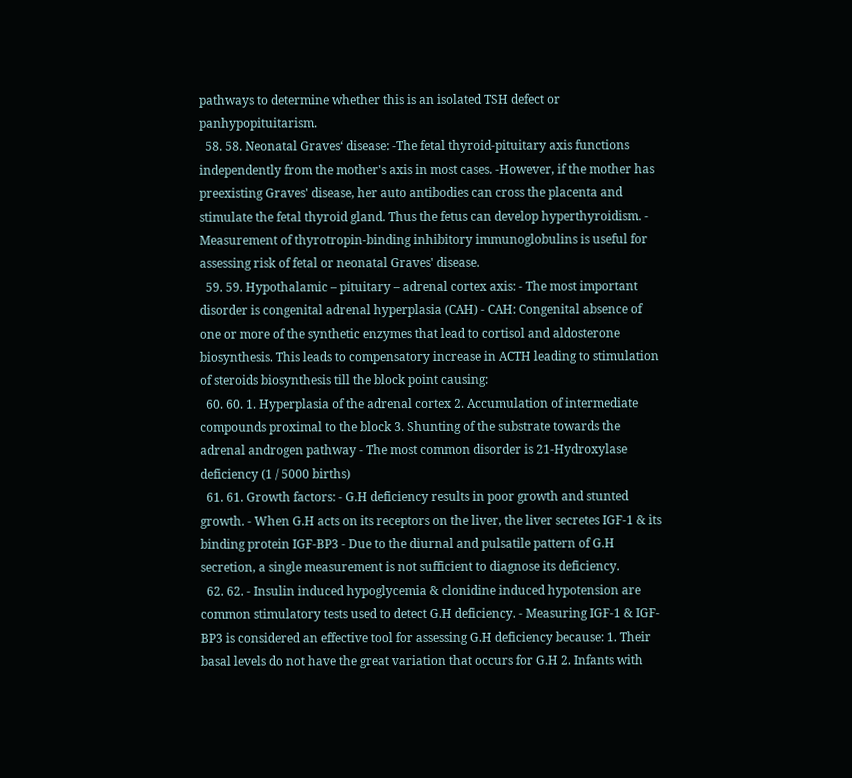pathways to determine whether this is an isolated TSH defect or panhypopituitarism.
  58. 58. Neonatal Graves‘ disease: -The fetal thyroid-pituitary axis functions independently from the mother's axis in most cases. -However, if the mother has preexisting Graves' disease, her auto antibodies can cross the placenta and stimulate the fetal thyroid gland. Thus the fetus can develop hyperthyroidism. - Measurement of thyrotropin-binding inhibitory immunoglobulins is useful for assessing risk of fetal or neonatal Graves' disease.
  59. 59. Hypothalamic – pituitary – adrenal cortex axis: - The most important disorder is congenital adrenal hyperplasia (CAH) - CAH: Congenital absence of one or more of the synthetic enzymes that lead to cortisol and aldosterone biosynthesis. This leads to compensatory increase in ACTH leading to stimulation of steroids biosynthesis till the block point causing:
  60. 60. 1. Hyperplasia of the adrenal cortex 2. Accumulation of intermediate compounds proximal to the block 3. Shunting of the substrate towards the adrenal androgen pathway - The most common disorder is 21-Hydroxylase deficiency (1 / 5000 births)
  61. 61. Growth factors: - G.H deficiency results in poor growth and stunted growth. - When G.H acts on its receptors on the liver, the liver secretes IGF-1 & its binding protein IGF-BP3 - Due to the diurnal and pulsatile pattern of G.H secretion, a single measurement is not sufficient to diagnose its deficiency.
  62. 62. - Insulin induced hypoglycemia & clonidine induced hypotension are common stimulatory tests used to detect G.H deficiency. - Measuring IGF-1 & IGF-BP3 is considered an effective tool for assessing G.H deficiency because: 1. Their basal levels do not have the great variation that occurs for G.H 2. Infants with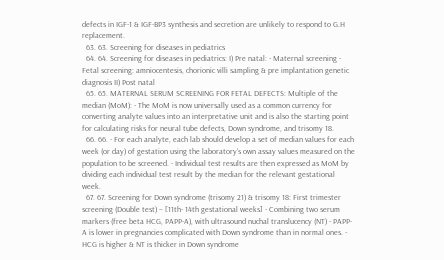defects in IGF-1 & IGF-BP3 synthesis and secretion are unlikely to respond to G.H replacement.
  63. 63. Screening for diseases in pediatrics
  64. 64. Screening for diseases in pediatrics: I) Pre natal: - Maternal screening - Fetal screening: amniocentesis, chorionic villi sampling & pre implantation genetic diagnosis II) Post natal
  65. 65. MATERNAL SERUM SCREENING FOR FETAL DEFECTS: Multiple of the median (MoM): - The MoM is now universally used as a common currency for converting analyte values into an interpretative unit and is also the starting point for calculating risks for neural tube defects, Down syndrome, and trisomy 18.
  66. 66. - For each analyte, each lab should develop a set of median values for each week (or day) of gestation using the laboratory’s own assay values measured on the population to be screened. - Individual test results are then expressed as MoM by dividing each individual test result by the median for the relevant gestational week.
  67. 67. Screening for Down syndrome (trisomy 21) & trisomy 18: First trimester screening (Double test) – [11th- 14th gestational weeks] - Combining two serum markers (free beta HCG, PAPP-A), with ultrasound nuchal translucency (NT) - PAPP-A is lower in pregnancies complicated with Down syndrome than in normal ones. - HCG is higher & NT is thicker in Down syndrome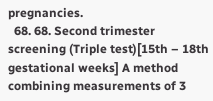pregnancies.
  68. 68. Second trimester screening (Triple test)[15th – 18th gestational weeks] A method combining measurements of 3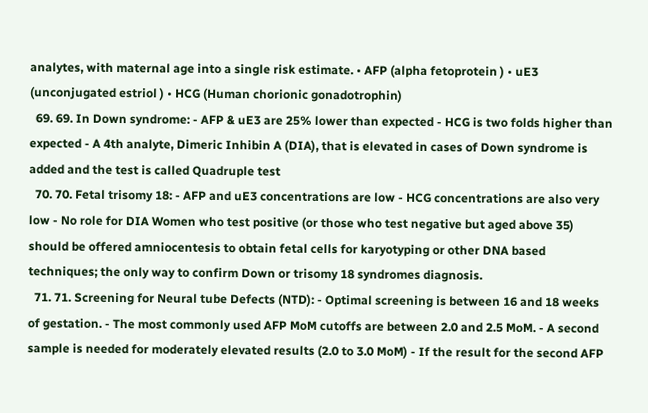analytes, with maternal age into a single risk estimate. • AFP (alpha fetoprotein ) • uE3 (unconjugated estriol ) • HCG (Human chorionic gonadotrophin)
  69. 69. In Down syndrome: - AFP & uE3 are 25% lower than expected - HCG is two folds higher than expected - A 4th analyte, Dimeric Inhibin A (DIA), that is elevated in cases of Down syndrome is added and the test is called Quadruple test
  70. 70. Fetal trisomy 18: - AFP and uE3 concentrations are low - HCG concentrations are also very low - No role for DIA Women who test positive (or those who test negative but aged above 35) should be offered amniocentesis to obtain fetal cells for karyotyping or other DNA based techniques; the only way to confirm Down or trisomy 18 syndromes diagnosis.
  71. 71. Screening for Neural tube Defects (NTD): - Optimal screening is between 16 and 18 weeks of gestation. - The most commonly used AFP MoM cutoffs are between 2.0 and 2.5 MoM. - A second sample is needed for moderately elevated results (2.0 to 3.0 MoM) - If the result for the second AFP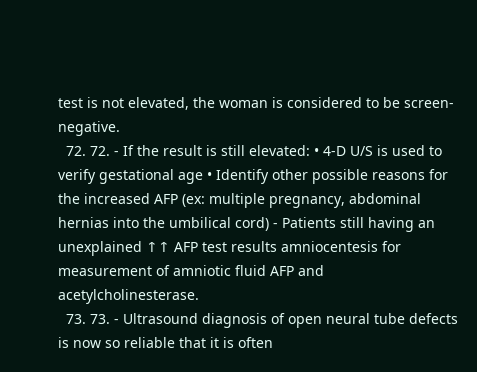test is not elevated, the woman is considered to be screen-negative.
  72. 72. - If the result is still elevated: • 4-D U/S is used to verify gestational age • Identify other possible reasons for the increased AFP (ex: multiple pregnancy, abdominal hernias into the umbilical cord) - Patients still having an unexplained ↑↑ AFP test results amniocentesis for measurement of amniotic fluid AFP and acetylcholinesterase.
  73. 73. - Ultrasound diagnosis of open neural tube defects is now so reliable that it is often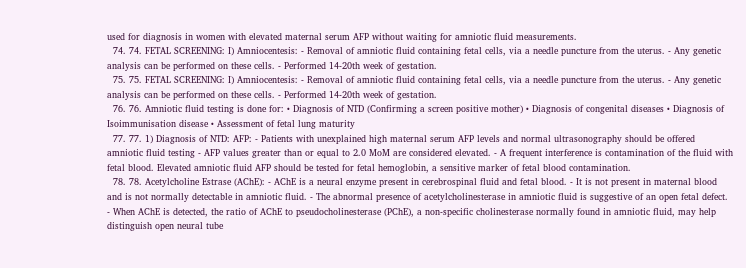used for diagnosis in women with elevated maternal serum AFP without waiting for amniotic fluid measurements.
  74. 74. FETAL SCREENING: I) Amniocentesis: - Removal of amniotic fluid containing fetal cells, via a needle puncture from the uterus. - Any genetic analysis can be performed on these cells. - Performed 14-20th week of gestation.
  75. 75. FETAL SCREENING: I) Amniocentesis: - Removal of amniotic fluid containing fetal cells, via a needle puncture from the uterus. - Any genetic analysis can be performed on these cells. - Performed 14-20th week of gestation.
  76. 76. Amniotic fluid testing is done for: • Diagnosis of NTD (Confirming a screen positive mother) • Diagnosis of congenital diseases • Diagnosis of Isoimmunisation disease • Assessment of fetal lung maturity
  77. 77. 1) Diagnosis of NTD: AFP: - Patients with unexplained high maternal serum AFP levels and normal ultrasonography should be offered amniotic fluid testing - AFP values greater than or equal to 2.0 MoM are considered elevated. - A frequent interference is contamination of the fluid with fetal blood. Elevated amniotic fluid AFP should be tested for fetal hemoglobin, a sensitive marker of fetal blood contamination.
  78. 78. Acetylcholine Estrase (AChE): - AChE is a neural enzyme present in cerebrospinal fluid and fetal blood. - It is not present in maternal blood and is not normally detectable in amniotic fluid. - The abnormal presence of acetylcholinesterase in amniotic fluid is suggestive of an open fetal defect. - When AChE is detected, the ratio of AChE to pseudocholinesterase (PChE), a non-specific cholinesterase normally found in amniotic fluid, may help distinguish open neural tube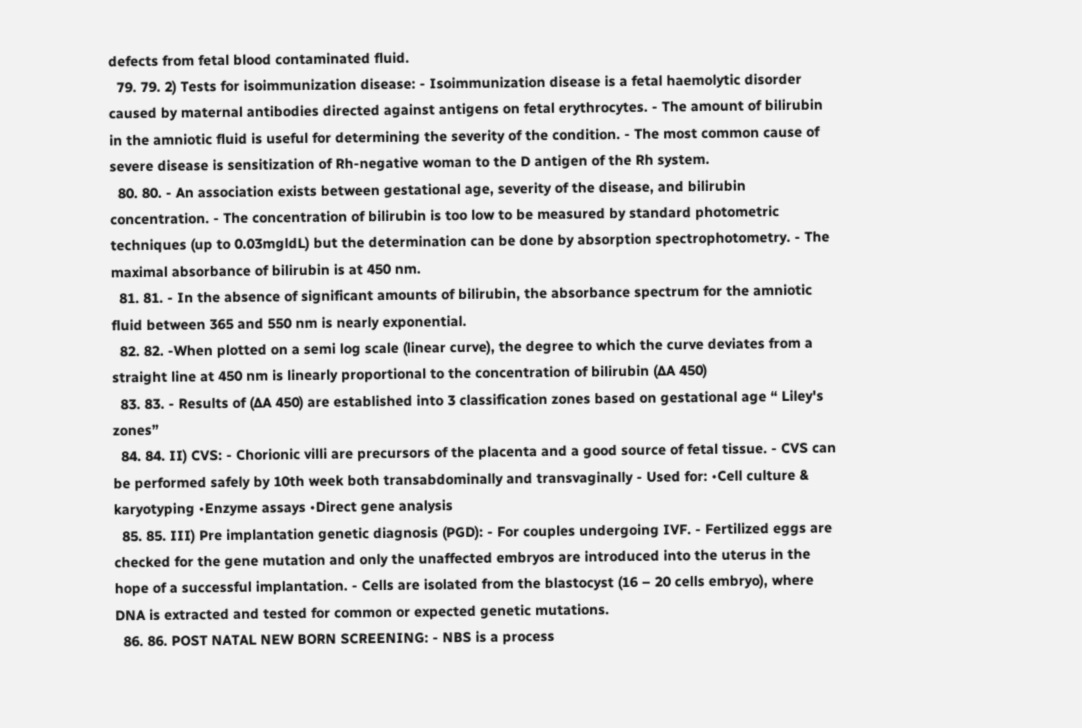defects from fetal blood contaminated fluid.
  79. 79. 2) Tests for isoimmunization disease: - Isoimmunization disease is a fetal haemolytic disorder caused by maternal antibodies directed against antigens on fetal erythrocytes. - The amount of bilirubin in the amniotic fluid is useful for determining the severity of the condition. - The most common cause of severe disease is sensitization of Rh-negative woman to the D antigen of the Rh system.
  80. 80. - An association exists between gestational age, severity of the disease, and bilirubin concentration. - The concentration of bilirubin is too low to be measured by standard photometric techniques (up to 0.03mgldL) but the determination can be done by absorption spectrophotometry. - The maximal absorbance of bilirubin is at 450 nm.
  81. 81. - In the absence of significant amounts of bilirubin, the absorbance spectrum for the amniotic fluid between 365 and 550 nm is nearly exponential.
  82. 82. -When plotted on a semi log scale (linear curve), the degree to which the curve deviates from a straight line at 450 nm is linearly proportional to the concentration of bilirubin (∆A 450)
  83. 83. - Results of (∆A 450) are established into 3 classification zones based on gestational age “ Liley's zones”
  84. 84. II) CVS: - Chorionic villi are precursors of the placenta and a good source of fetal tissue. - CVS can be performed safely by 10th week both transabdominally and transvaginally - Used for: •Cell culture & karyotyping •Enzyme assays •Direct gene analysis
  85. 85. III) Pre implantation genetic diagnosis (PGD): - For couples undergoing IVF. - Fertilized eggs are checked for the gene mutation and only the unaffected embryos are introduced into the uterus in the hope of a successful implantation. - Cells are isolated from the blastocyst (16 – 20 cells embryo), where DNA is extracted and tested for common or expected genetic mutations.
  86. 86. POST NATAL NEW BORN SCREENING: - NBS is a process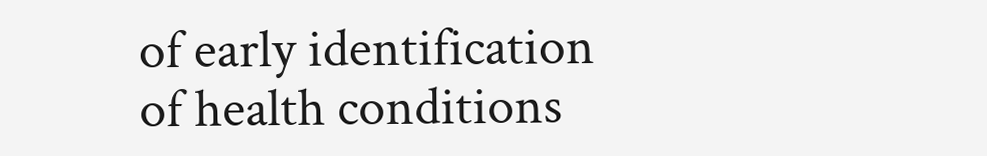of early identification of health conditions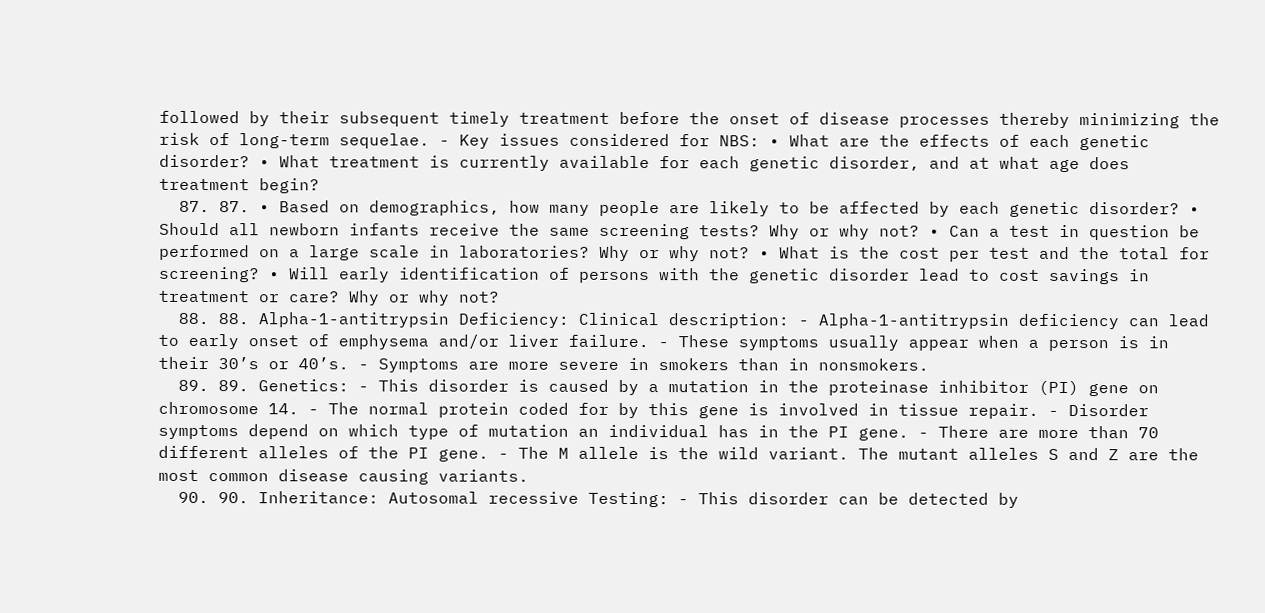followed by their subsequent timely treatment before the onset of disease processes thereby minimizing the risk of long-term sequelae. - Key issues considered for NBS: • What are the effects of each genetic disorder? • What treatment is currently available for each genetic disorder, and at what age does treatment begin?
  87. 87. • Based on demographics, how many people are likely to be affected by each genetic disorder? • Should all newborn infants receive the same screening tests? Why or why not? • Can a test in question be performed on a large scale in laboratories? Why or why not? • What is the cost per test and the total for screening? • Will early identification of persons with the genetic disorder lead to cost savings in treatment or care? Why or why not?
  88. 88. Alpha-1-antitrypsin Deficiency: Clinical description: - Alpha-1-antitrypsin deficiency can lead to early onset of emphysema and/or liver failure. - These symptoms usually appear when a person is in their 30’s or 40’s. - Symptoms are more severe in smokers than in nonsmokers.
  89. 89. Genetics: - This disorder is caused by a mutation in the proteinase inhibitor (PI) gene on chromosome 14. - The normal protein coded for by this gene is involved in tissue repair. - Disorder symptoms depend on which type of mutation an individual has in the PI gene. - There are more than 70 different alleles of the PI gene. - The M allele is the wild variant. The mutant alleles S and Z are the most common disease causing variants.
  90. 90. Inheritance: Autosomal recessive Testing: - This disorder can be detected by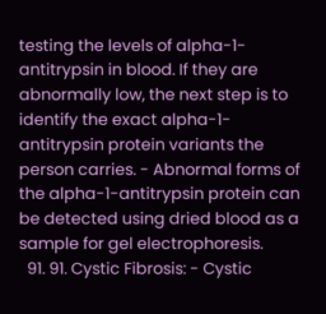testing the levels of alpha-1-antitrypsin in blood. If they are abnormally low, the next step is to identify the exact alpha-1-antitrypsin protein variants the person carries. - Abnormal forms of the alpha-1-antitrypsin protein can be detected using dried blood as a sample for gel electrophoresis.
  91. 91. Cystic Fibrosis: - Cystic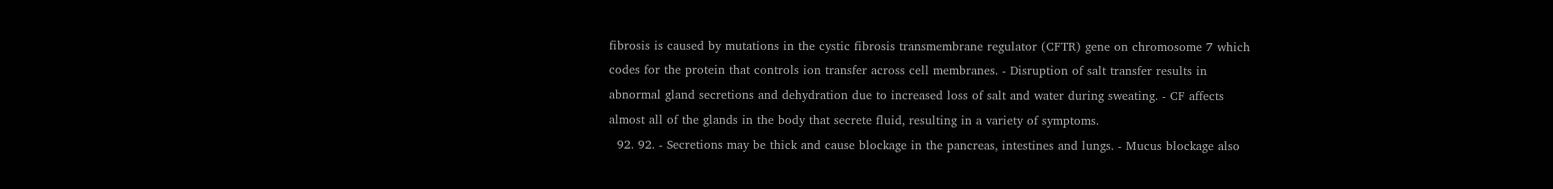fibrosis is caused by mutations in the cystic fibrosis transmembrane regulator (CFTR) gene on chromosome 7 which codes for the protein that controls ion transfer across cell membranes. - Disruption of salt transfer results in abnormal gland secretions and dehydration due to increased loss of salt and water during sweating. - CF affects almost all of the glands in the body that secrete fluid, resulting in a variety of symptoms.
  92. 92. - Secretions may be thick and cause blockage in the pancreas, intestines and lungs. - Mucus blockage also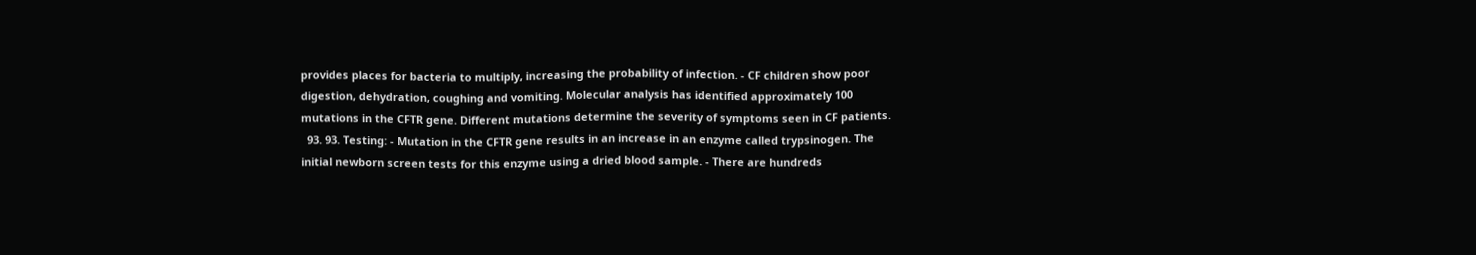provides places for bacteria to multiply, increasing the probability of infection. - CF children show poor digestion, dehydration, coughing and vomiting. Molecular analysis has identified approximately 100 mutations in the CFTR gene. Different mutations determine the severity of symptoms seen in CF patients.
  93. 93. Testing: - Mutation in the CFTR gene results in an increase in an enzyme called trypsinogen. The initial newborn screen tests for this enzyme using a dried blood sample. - There are hundreds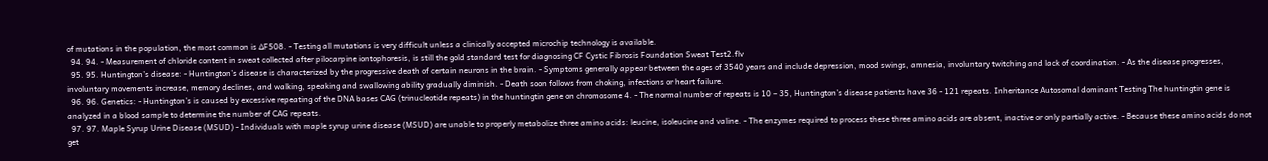of mutations in the population, the most common is ∆F508. - Testing all mutations is very difficult unless a clinically accepted microchip technology is available.
  94. 94. - Measurement of chloride content in sweat collected after pilocarpine iontophoresis, is still the gold standard test for diagnosing CF Cystic Fibrosis Foundation Sweat Test2.flv
  95. 95. Huntington’s disease: - Huntington’s disease is characterized by the progressive death of certain neurons in the brain. - Symptoms generally appear between the ages of 3540 years and include depression, mood swings, amnesia, involuntary twitching and lack of coordination. - As the disease progresses, involuntary movements increase, memory declines, and walking, speaking and swallowing ability gradually diminish. - Death soon follows from choking, infections or heart failure.
  96. 96. Genetics: - Huntington’s is caused by excessive repeating of the DNA bases CAG (trinucleotide repeats) in the huntingtin gene on chromosome 4. - The normal number of repeats is 10 – 35, Huntington’s disease patients have 36 - 121 repeats. Inheritance Autosomal dominant Testing The huntingtin gene is analyzed in a blood sample to determine the number of CAG repeats.
  97. 97. Maple Syrup Urine Disease (MSUD) - Individuals with maple syrup urine disease (MSUD) are unable to properly metabolize three amino acids: leucine, isoleucine and valine. - The enzymes required to process these three amino acids are absent, inactive or only partially active. - Because these amino acids do not get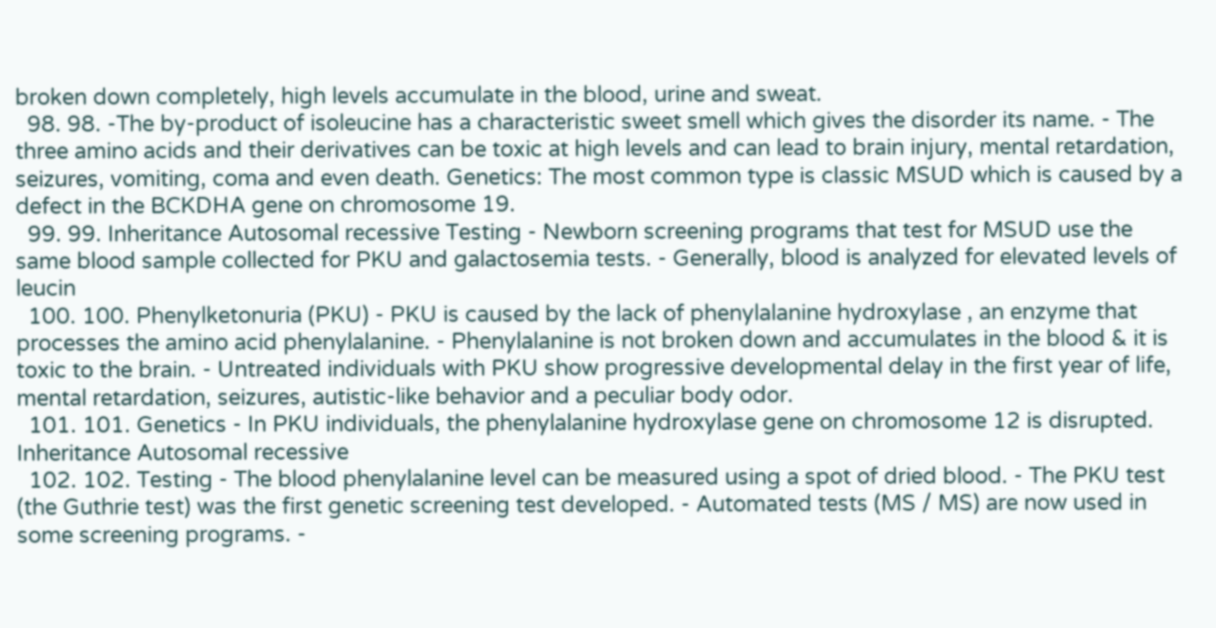broken down completely, high levels accumulate in the blood, urine and sweat.
  98. 98. -The by-product of isoleucine has a characteristic sweet smell which gives the disorder its name. - The three amino acids and their derivatives can be toxic at high levels and can lead to brain injury, mental retardation, seizures, vomiting, coma and even death. Genetics: The most common type is classic MSUD which is caused by a defect in the BCKDHA gene on chromosome 19.
  99. 99. Inheritance Autosomal recessive Testing - Newborn screening programs that test for MSUD use the same blood sample collected for PKU and galactosemia tests. - Generally, blood is analyzed for elevated levels of leucin
  100. 100. Phenylketonuria (PKU) - PKU is caused by the lack of phenylalanine hydroxylase , an enzyme that processes the amino acid phenylalanine. - Phenylalanine is not broken down and accumulates in the blood & it is toxic to the brain. - Untreated individuals with PKU show progressive developmental delay in the first year of life, mental retardation, seizures, autistic-like behavior and a peculiar body odor.
  101. 101. Genetics - In PKU individuals, the phenylalanine hydroxylase gene on chromosome 12 is disrupted. Inheritance Autosomal recessive
  102. 102. Testing - The blood phenylalanine level can be measured using a spot of dried blood. - The PKU test (the Guthrie test) was the first genetic screening test developed. - Automated tests (MS / MS) are now used in some screening programs. -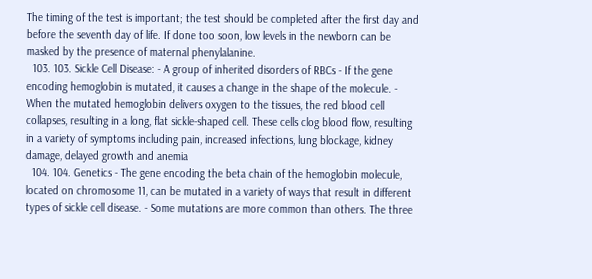The timing of the test is important; the test should be completed after the first day and before the seventh day of life. If done too soon, low levels in the newborn can be masked by the presence of maternal phenylalanine.
  103. 103. Sickle Cell Disease: - A group of inherited disorders of RBCs - If the gene encoding hemoglobin is mutated, it causes a change in the shape of the molecule. - When the mutated hemoglobin delivers oxygen to the tissues, the red blood cell collapses, resulting in a long, flat sickle-shaped cell. These cells clog blood flow, resulting in a variety of symptoms including pain, increased infections, lung blockage, kidney damage, delayed growth and anemia
  104. 104. Genetics - The gene encoding the beta chain of the hemoglobin molecule, located on chromosome 11, can be mutated in a variety of ways that result in different types of sickle cell disease. - Some mutations are more common than others. The three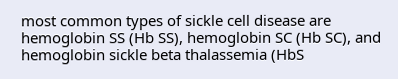most common types of sickle cell disease are hemoglobin SS (Hb SS), hemoglobin SC (Hb SC), and hemoglobin sickle beta thalassemia (HbS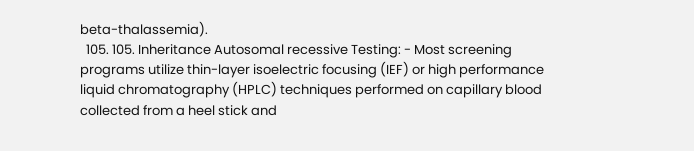beta-thalassemia).
  105. 105. Inheritance Autosomal recessive Testing: - Most screening programs utilize thin-layer isoelectric focusing (IEF) or high performance liquid chromatography (HPLC) techniques performed on capillary blood collected from a heel stick and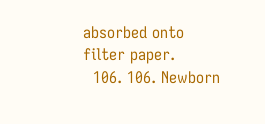absorbed onto filter paper.
  106. 106. Newborn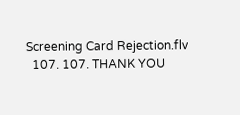Screening Card Rejection.flv
  107. 107. THANK YOU